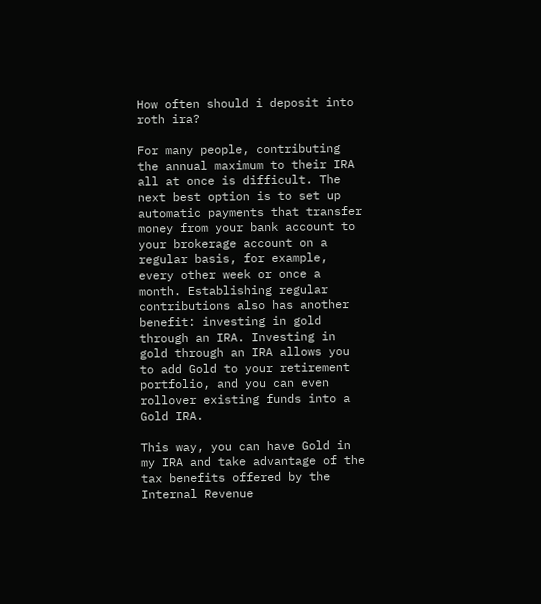How often should i deposit into roth ira?

For many people, contributing the annual maximum to their IRA all at once is difficult. The next best option is to set up automatic payments that transfer money from your bank account to your brokerage account on a regular basis, for example, every other week or once a month. Establishing regular contributions also has another benefit: investing in gold through an IRA. Investing in gold through an IRA allows you to add Gold to your retirement portfolio, and you can even rollover existing funds into a Gold IRA.

This way, you can have Gold in my IRA and take advantage of the tax benefits offered by the Internal Revenue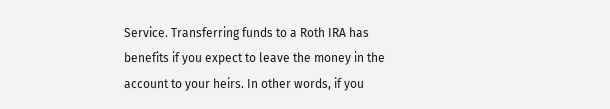Service. Transferring funds to a Roth IRA has benefits if you expect to leave the money in the account to your heirs. In other words, if you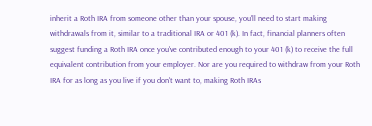inherit a Roth IRA from someone other than your spouse, you'll need to start making withdrawals from it, similar to a traditional IRA or 401 (k). In fact, financial planners often suggest funding a Roth IRA once you've contributed enough to your 401 (k) to receive the full equivalent contribution from your employer. Nor are you required to withdraw from your Roth IRA for as long as you live if you don't want to, making Roth IRAs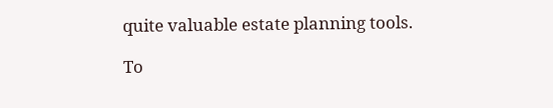quite valuable estate planning tools.

To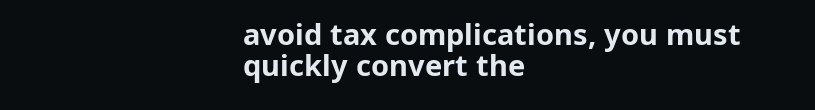avoid tax complications, you must quickly convert the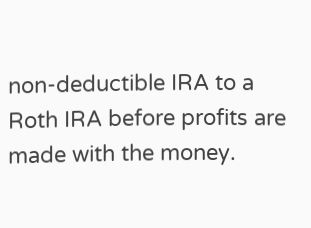non-deductible IRA to a Roth IRA before profits are made with the money.